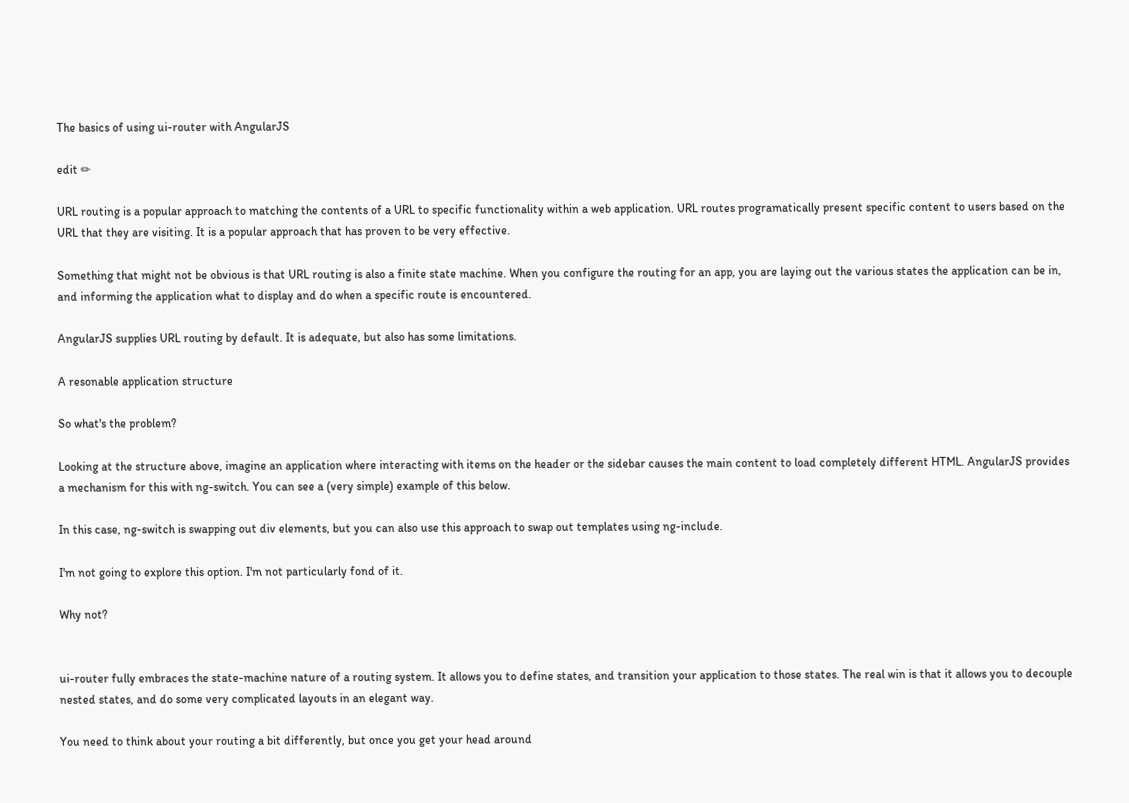The basics of using ui-router with AngularJS

edit ✏

URL routing is a popular approach to matching the contents of a URL to specific functionality within a web application. URL routes programatically present specific content to users based on the URL that they are visiting. It is a popular approach that has proven to be very effective.

Something that might not be obvious is that URL routing is also a finite state machine. When you configure the routing for an app, you are laying out the various states the application can be in, and informing the application what to display and do when a specific route is encountered.

AngularJS supplies URL routing by default. It is adequate, but also has some limitations.

A resonable application structure

So what's the problem?

Looking at the structure above, imagine an application where interacting with items on the header or the sidebar causes the main content to load completely different HTML. AngularJS provides a mechanism for this with ng-switch. You can see a (very simple) example of this below.

In this case, ng-switch is swapping out div elements, but you can also use this approach to swap out templates using ng-include.

I'm not going to explore this option. I'm not particularly fond of it.

Why not?


ui-router fully embraces the state-machine nature of a routing system. It allows you to define states, and transition your application to those states. The real win is that it allows you to decouple nested states, and do some very complicated layouts in an elegant way.

You need to think about your routing a bit differently, but once you get your head around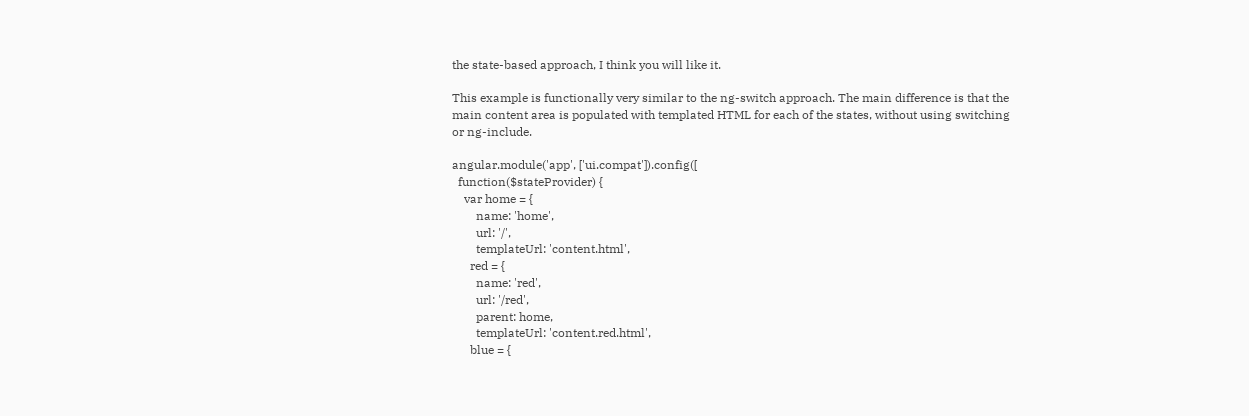the state-based approach, I think you will like it.

This example is functionally very similar to the ng-switch approach. The main difference is that the main content area is populated with templated HTML for each of the states, without using switching or ng-include.

angular.module('app', ['ui.compat']).config([
  function($stateProvider) {
    var home = {
        name: 'home',
        url: '/',
        templateUrl: 'content.html',
      red = {
        name: 'red',
        url: '/red',
        parent: home,
        templateUrl: 'content.red.html',
      blue = {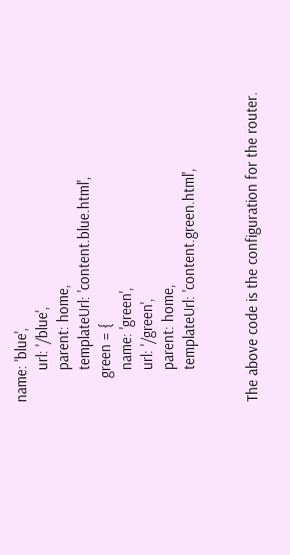name: 'blue',
        url: '/blue',
        parent: home,
        templateUrl: 'content.blue.html',
      green = {
        name: 'green',
        url: '/green',
        parent: home,
        templateUrl: 'content.green.html',


The above code is the configuration for the router.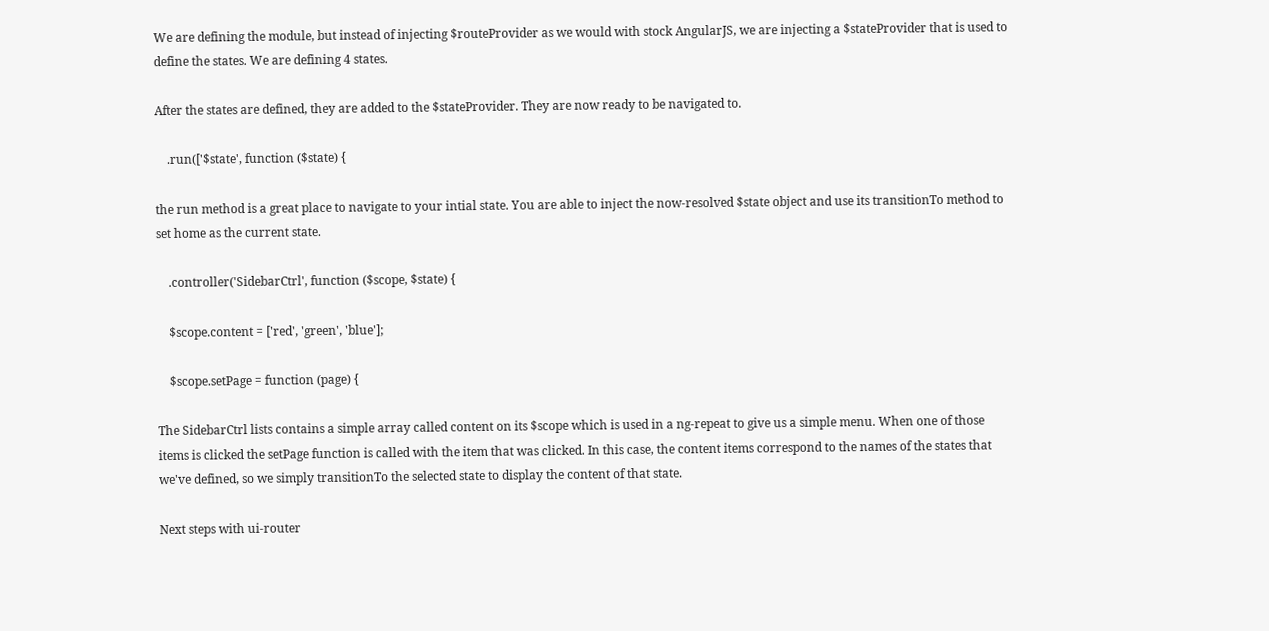We are defining the module, but instead of injecting $routeProvider as we would with stock AngularJS, we are injecting a $stateProvider that is used to define the states. We are defining 4 states.

After the states are defined, they are added to the $stateProvider. They are now ready to be navigated to.

    .run(['$state', function ($state) {

the run method is a great place to navigate to your intial state. You are able to inject the now-resolved $state object and use its transitionTo method to set home as the current state.

    .controller('SidebarCtrl', function ($scope, $state) {

    $scope.content = ['red', 'green', 'blue'];

    $scope.setPage = function (page) {

The SidebarCtrl lists contains a simple array called content on its $scope which is used in a ng-repeat to give us a simple menu. When one of those items is clicked the setPage function is called with the item that was clicked. In this case, the content items correspond to the names of the states that we've defined, so we simply transitionTo the selected state to display the content of that state.

Next steps with ui-router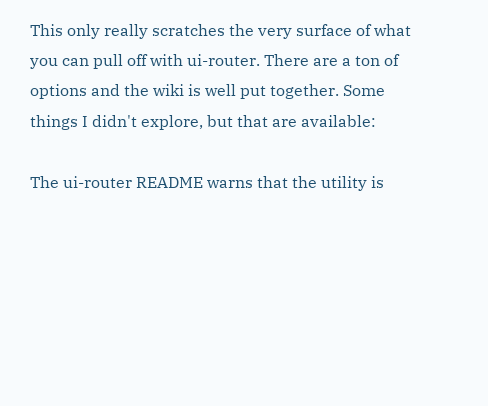This only really scratches the very surface of what you can pull off with ui-router. There are a ton of options and the wiki is well put together. Some things I didn't explore, but that are available:

The ui-router README warns that the utility is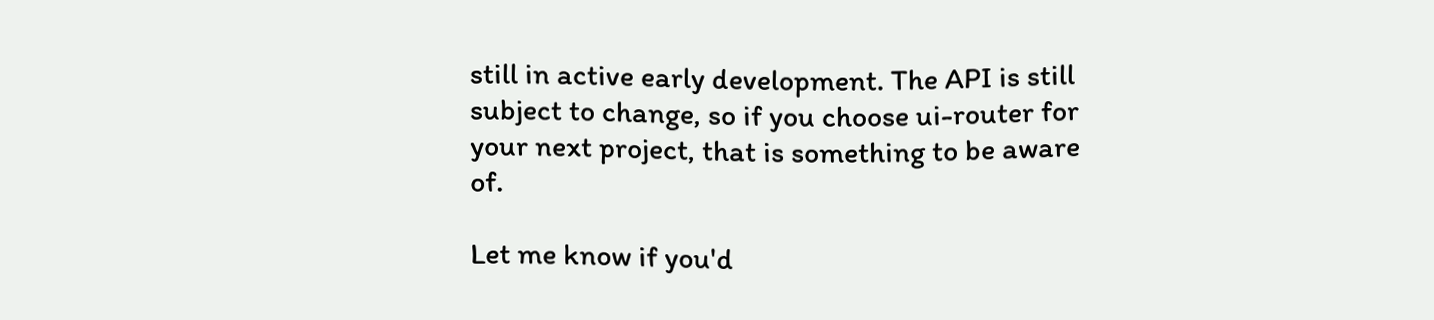still in active early development. The API is still subject to change, so if you choose ui-router for your next project, that is something to be aware of.

Let me know if you'd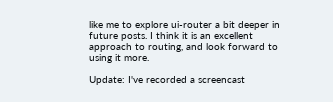like me to explore ui-router a bit deeper in future posts. I think it is an excellent approach to routing, and look forward to using it more.

Update: I've recorded a screencast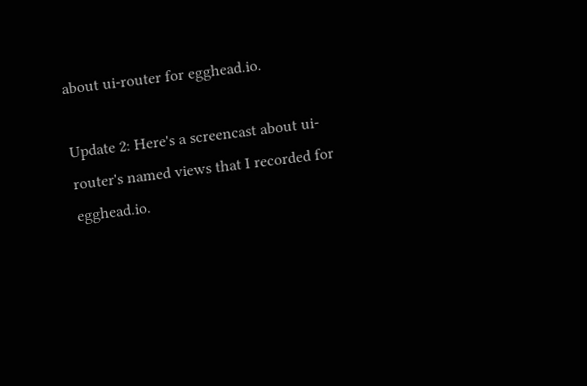about ui-router for egghead.io.

Update 2: Here's a screencast about ui-router's named views that I recorded for egghead.io.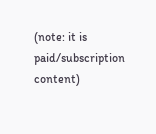(note: it is paid/subscription content)